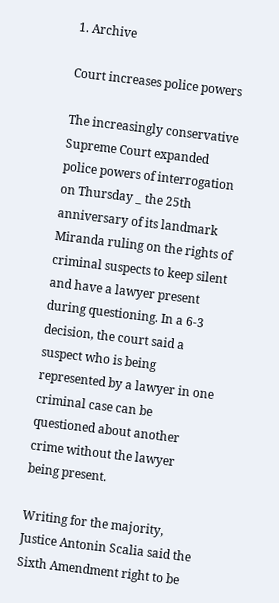1. Archive

Court increases police powers

The increasingly conservative Supreme Court expanded police powers of interrogation on Thursday _ the 25th anniversary of its landmark Miranda ruling on the rights of criminal suspects to keep silent and have a lawyer present during questioning. In a 6-3 decision, the court said a suspect who is being represented by a lawyer in one criminal case can be questioned about another crime without the lawyer being present.

Writing for the majority, Justice Antonin Scalia said the Sixth Amendment right to be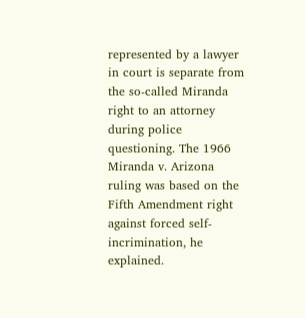represented by a lawyer in court is separate from the so-called Miranda right to an attorney during police questioning. The 1966 Miranda v. Arizona ruling was based on the Fifth Amendment right against forced self-incrimination, he explained.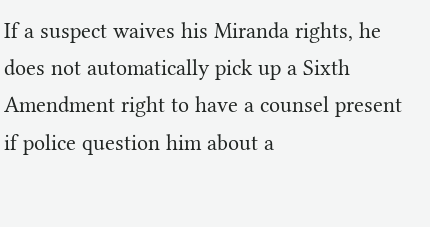If a suspect waives his Miranda rights, he does not automatically pick up a Sixth Amendment right to have a counsel present if police question him about a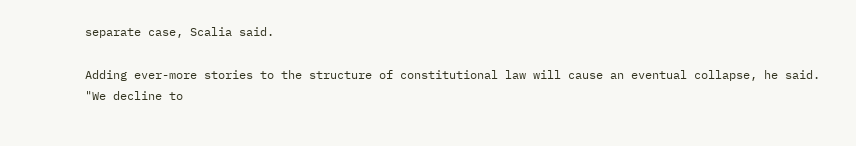separate case, Scalia said.

Adding ever-more stories to the structure of constitutional law will cause an eventual collapse, he said. "We decline to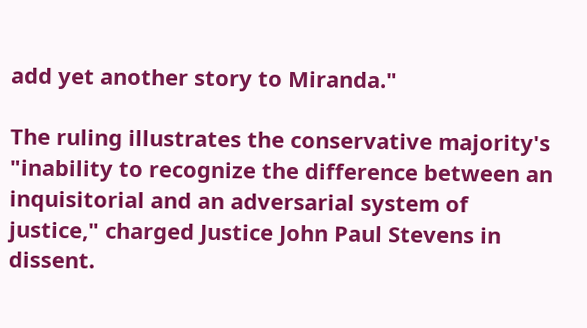add yet another story to Miranda."

The ruling illustrates the conservative majority's "inability to recognize the difference between an inquisitorial and an adversarial system of justice," charged Justice John Paul Stevens in dissent.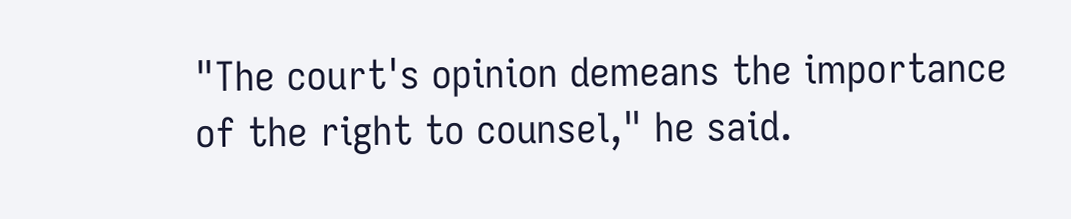"The court's opinion demeans the importance of the right to counsel," he said.